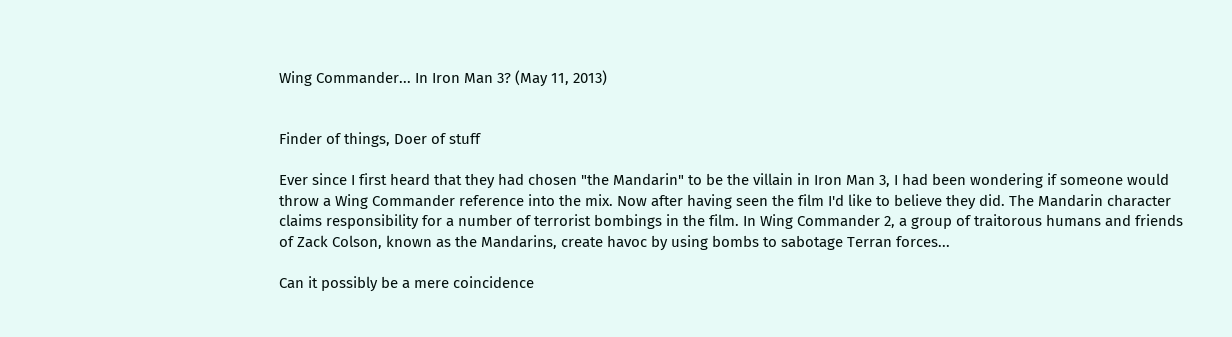Wing Commander... In Iron Man 3? (May 11, 2013)


Finder of things, Doer of stuff

Ever since I first heard that they had chosen "the Mandarin" to be the villain in Iron Man 3, I had been wondering if someone would throw a Wing Commander reference into the mix. Now after having seen the film I'd like to believe they did. The Mandarin character claims responsibility for a number of terrorist bombings in the film. In Wing Commander 2, a group of traitorous humans and friends of Zack Colson, known as the Mandarins, create havoc by using bombs to sabotage Terran forces...

Can it possibly be a mere coincidence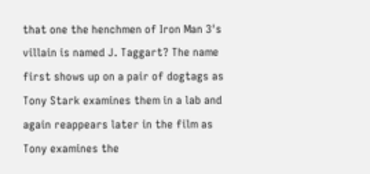that one the henchmen of Iron Man 3's villain is named J. Taggart? The name first shows up on a pair of dogtags as Tony Stark examines them in a lab and again reappears later in the film as Tony examines the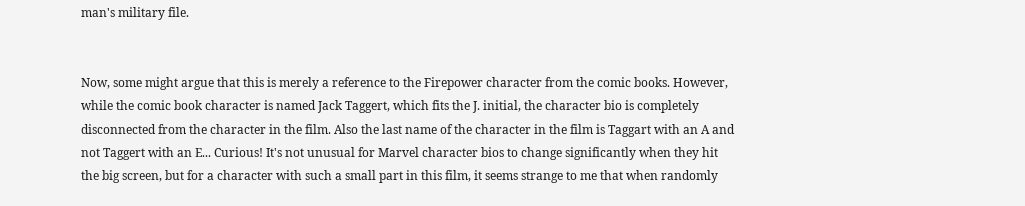man's military file.


Now, some might argue that this is merely a reference to the Firepower character from the comic books. However, while the comic book character is named Jack Taggert, which fits the J. initial, the character bio is completely disconnected from the character in the film. Also the last name of the character in the film is Taggart with an A and not Taggert with an E... Curious! It's not unusual for Marvel character bios to change significantly when they hit the big screen, but for a character with such a small part in this film, it seems strange to me that when randomly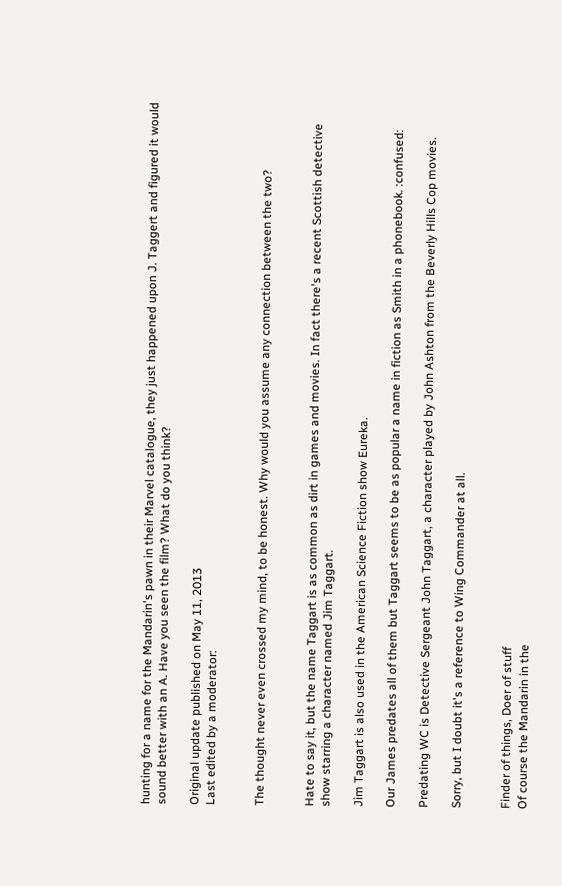hunting for a name for the Mandarin's pawn in their Marvel catalogue, they just happened upon J. Taggert and figured it would sound better with an A. Have you seen the film? What do you think?

Original update published on May 11, 2013
Last edited by a moderator:


The thought never even crossed my mind, to be honest. Why would you assume any connection between the two?


Hate to say it, but the name Taggart is as common as dirt in games and movies. In fact there's a recent Scottish detective show starring a character named Jim Taggart.

Jim Taggart is also used in the American Science Fiction show Eureka.

Our James predates all of them but Taggart seems to be as popular a name in fiction as Smith in a phonebook. :confused:

Predating WC is Detective Sergeant John Taggart, a character played by John Ashton from the Beverly Hills Cop movies.

Sorry, but I doubt it's a reference to Wing Commander at all.


Finder of things, Doer of stuff
Of course the Mandarin in the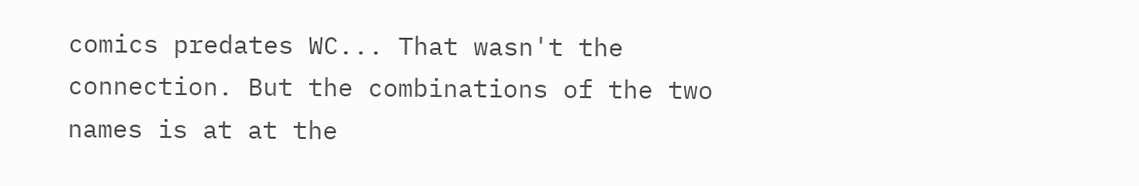comics predates WC... That wasn't the connection. But the combinations of the two names is at at the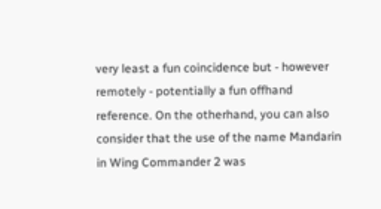very least a fun coincidence but - however remotely - potentially a fun offhand reference. On the otherhand, you can also consider that the use of the name Mandarin in Wing Commander 2 was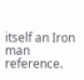itself an Iron man reference.